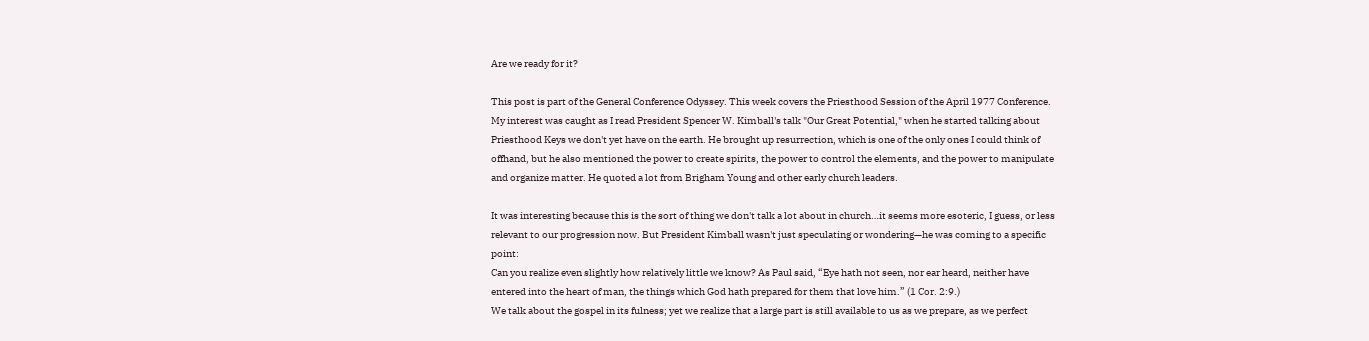Are we ready for it?

This post is part of the General Conference Odyssey. This week covers the Priesthood Session of the April 1977 Conference.
My interest was caught as I read President Spencer W. Kimball's talk "Our Great Potential," when he started talking about Priesthood Keys we don't yet have on the earth. He brought up resurrection, which is one of the only ones I could think of offhand, but he also mentioned the power to create spirits, the power to control the elements, and the power to manipulate and organize matter. He quoted a lot from Brigham Young and other early church leaders.

It was interesting because this is the sort of thing we don't talk a lot about in church…it seems more esoteric, I guess, or less relevant to our progression now. But President Kimball wasn't just speculating or wondering—he was coming to a specific point:
Can you realize even slightly how relatively little we know? As Paul said, “Eye hath not seen, nor ear heard, neither have entered into the heart of man, the things which God hath prepared for them that love him.” (1 Cor. 2:9.)
We talk about the gospel in its fulness; yet we realize that a large part is still available to us as we prepare, as we perfect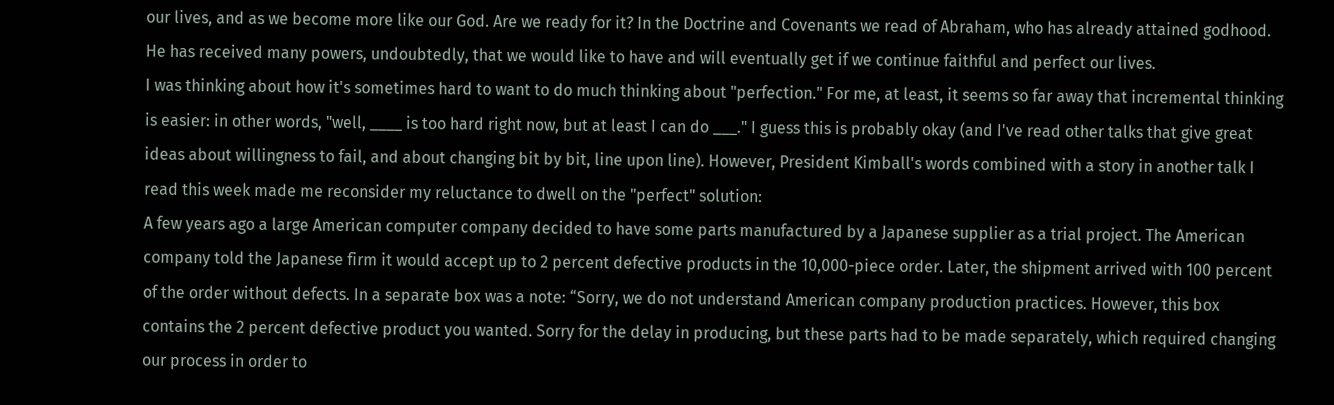our lives, and as we become more like our God. Are we ready for it? In the Doctrine and Covenants we read of Abraham, who has already attained godhood. He has received many powers, undoubtedly, that we would like to have and will eventually get if we continue faithful and perfect our lives.
I was thinking about how it's sometimes hard to want to do much thinking about "perfection." For me, at least, it seems so far away that incremental thinking is easier: in other words, "well, ____ is too hard right now, but at least I can do ___." I guess this is probably okay (and I've read other talks that give great ideas about willingness to fail, and about changing bit by bit, line upon line). However, President Kimball's words combined with a story in another talk I read this week made me reconsider my reluctance to dwell on the "perfect" solution:
A few years ago a large American computer company decided to have some parts manufactured by a Japanese supplier as a trial project. The American company told the Japanese firm it would accept up to 2 percent defective products in the 10,000-piece order. Later, the shipment arrived with 100 percent of the order without defects. In a separate box was a note: “Sorry, we do not understand American company production practices. However, this box contains the 2 percent defective product you wanted. Sorry for the delay in producing, but these parts had to be made separately, which required changing our process in order to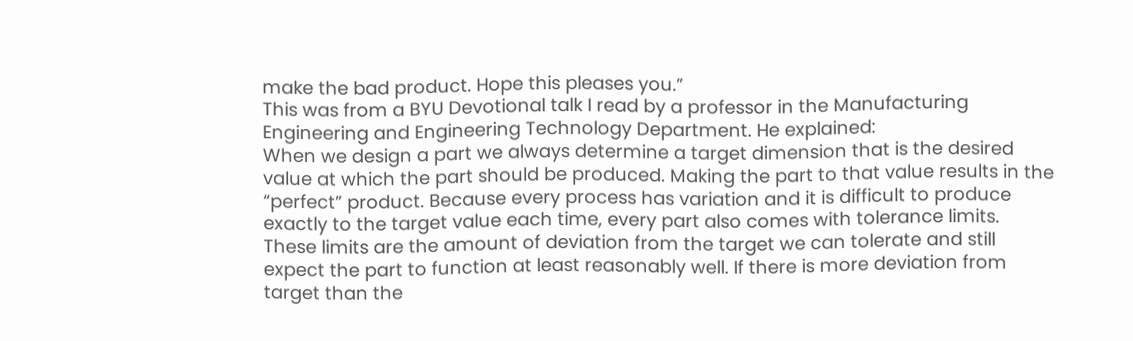make the bad product. Hope this pleases you.”
This was from a BYU Devotional talk I read by a professor in the Manufacturing Engineering and Engineering Technology Department. He explained:
When we design a part we always determine a target dimension that is the desired value at which the part should be produced. Making the part to that value results in the “perfect” product. Because every process has variation and it is difficult to produce exactly to the target value each time, every part also comes with tolerance limits. These limits are the amount of deviation from the target we can tolerate and still expect the part to function at least reasonably well. If there is more deviation from target than the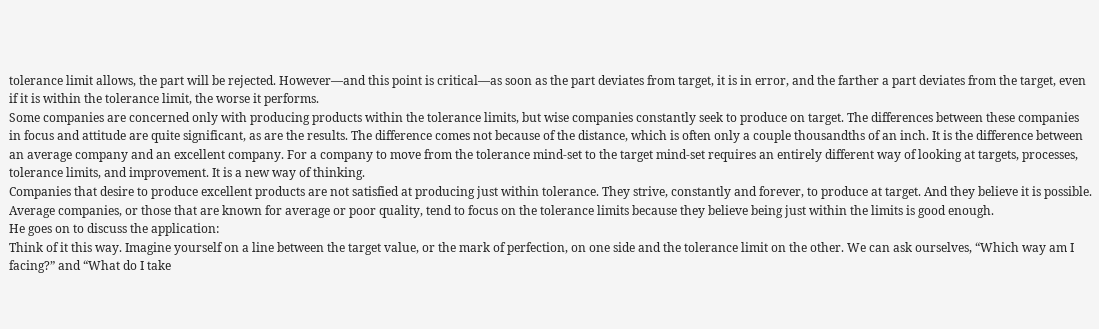tolerance limit allows, the part will be rejected. However—and this point is critical—as soon as the part deviates from target, it is in error, and the farther a part deviates from the target, even if it is within the tolerance limit, the worse it performs.
Some companies are concerned only with producing products within the tolerance limits, but wise companies constantly seek to produce on target. The differences between these companies in focus and attitude are quite significant, as are the results. The difference comes not because of the distance, which is often only a couple thousandths of an inch. It is the difference between an average company and an excellent company. For a company to move from the tolerance mind-set to the target mind-set requires an entirely different way of looking at targets, processes, tolerance limits, and improvement. It is a new way of thinking.
Companies that desire to produce excellent products are not satisfied at producing just within tolerance. They strive, constantly and forever, to produce at target. And they believe it is possible. Average companies, or those that are known for average or poor quality, tend to focus on the tolerance limits because they believe being just within the limits is good enough.
He goes on to discuss the application:
Think of it this way. Imagine yourself on a line between the target value, or the mark of perfection, on one side and the tolerance limit on the other. We can ask ourselves, “Which way am I facing?” and “What do I take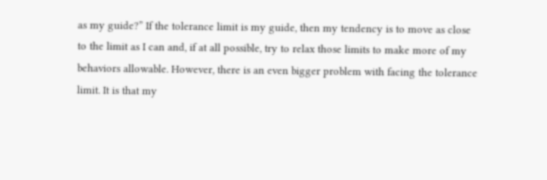as my guide?” If the tolerance limit is my guide, then my tendency is to move as close to the limit as I can and, if at all possible, try to relax those limits to make more of my behaviors allowable. However, there is an even bigger problem with facing the tolerance limit. It is that my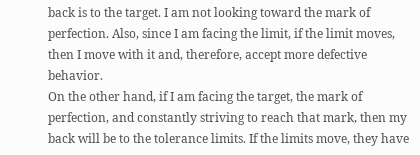back is to the target. I am not looking toward the mark of perfection. Also, since I am facing the limit, if the limit moves, then I move with it and, therefore, accept more defective behavior.
On the other hand, if I am facing the target, the mark of perfection, and constantly striving to reach that mark, then my back will be to the tolerance limits. If the limits move, they have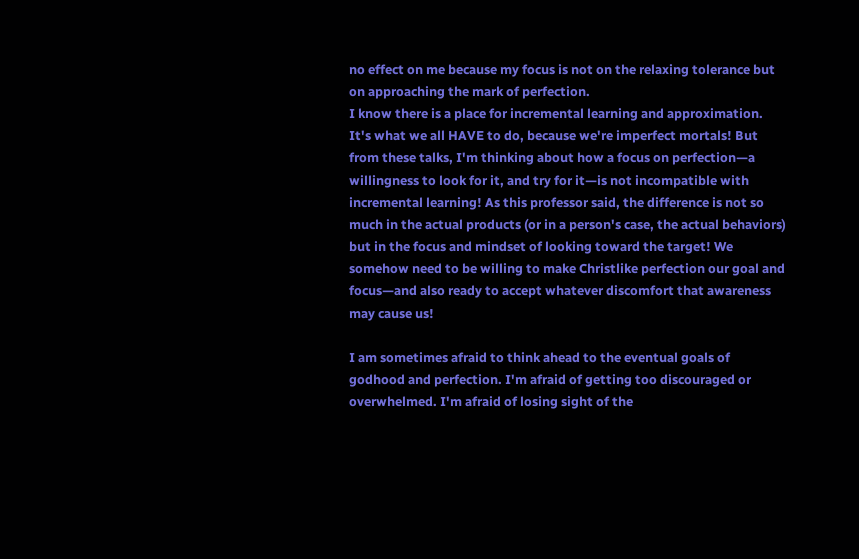no effect on me because my focus is not on the relaxing tolerance but on approaching the mark of perfection.
I know there is a place for incremental learning and approximation. It's what we all HAVE to do, because we're imperfect mortals! But from these talks, I'm thinking about how a focus on perfection—a willingness to look for it, and try for it—is not incompatible with incremental learning! As this professor said, the difference is not so much in the actual products (or in a person's case, the actual behaviors) but in the focus and mindset of looking toward the target! We somehow need to be willing to make Christlike perfection our goal and focus—and also ready to accept whatever discomfort that awareness may cause us!

I am sometimes afraid to think ahead to the eventual goals of godhood and perfection. I'm afraid of getting too discouraged or overwhelmed. I'm afraid of losing sight of the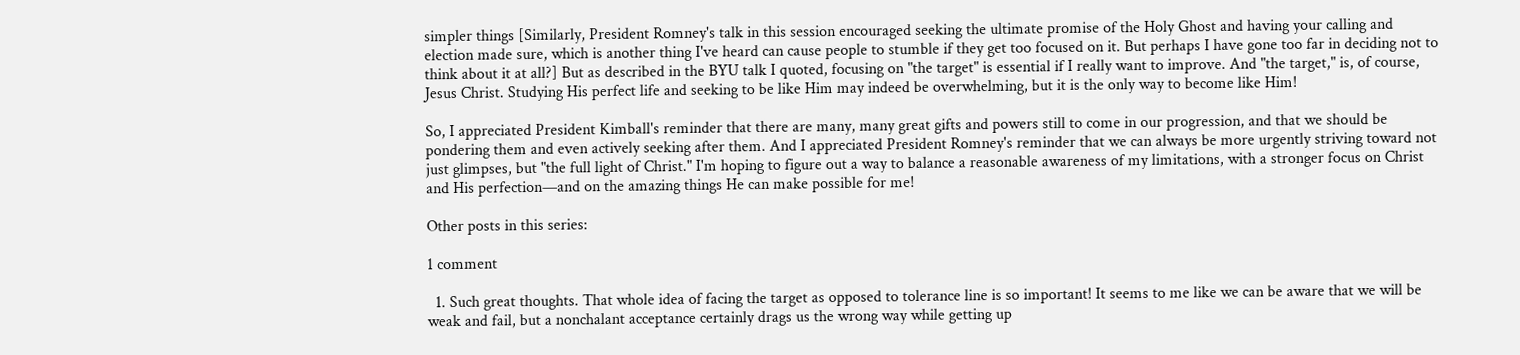simpler things [Similarly, President Romney's talk in this session encouraged seeking the ultimate promise of the Holy Ghost and having your calling and election made sure, which is another thing I've heard can cause people to stumble if they get too focused on it. But perhaps I have gone too far in deciding not to think about it at all?] But as described in the BYU talk I quoted, focusing on "the target" is essential if I really want to improve. And "the target," is, of course, Jesus Christ. Studying His perfect life and seeking to be like Him may indeed be overwhelming, but it is the only way to become like Him!

So, I appreciated President Kimball's reminder that there are many, many great gifts and powers still to come in our progression, and that we should be pondering them and even actively seeking after them. And I appreciated President Romney's reminder that we can always be more urgently striving toward not just glimpses, but "the full light of Christ." I'm hoping to figure out a way to balance a reasonable awareness of my limitations, with a stronger focus on Christ and His perfection—and on the amazing things He can make possible for me!

Other posts in this series:

1 comment

  1. Such great thoughts. That whole idea of facing the target as opposed to tolerance line is so important! It seems to me like we can be aware that we will be weak and fail, but a nonchalant acceptance certainly drags us the wrong way while getting up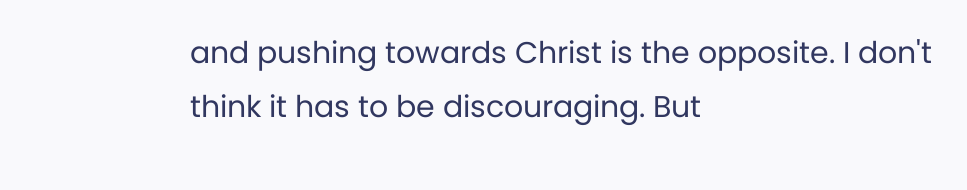and pushing towards Christ is the opposite. I don't think it has to be discouraging. But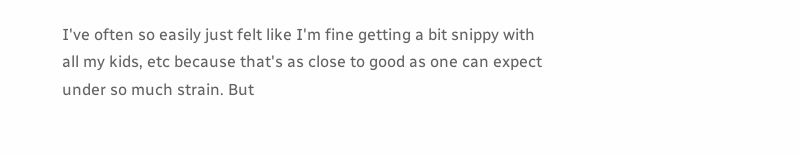I've often so easily just felt like I'm fine getting a bit snippy with all my kids, etc because that's as close to good as one can expect under so much strain. But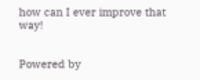how can I ever improve that way!


Powered by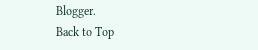Blogger.
Back to Top